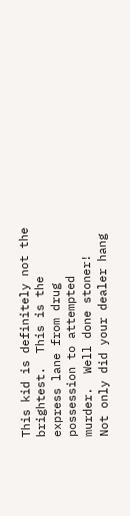This kid is definitely not the brightest.  This is the express lane from drug possession to attempted murder.  Well done stoner!  Not only did your dealer hang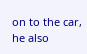on to the car, he also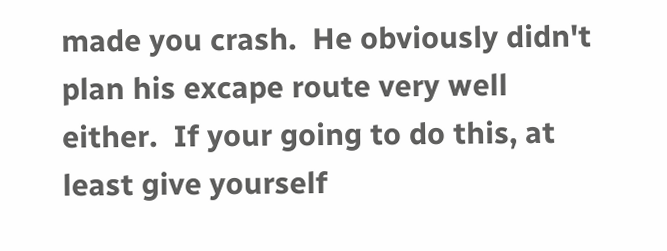made you crash.  He obviously didn't plan his excape route very well either.  If your going to do this, at least give yourself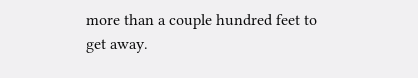more than a couple hundred feet to get away.